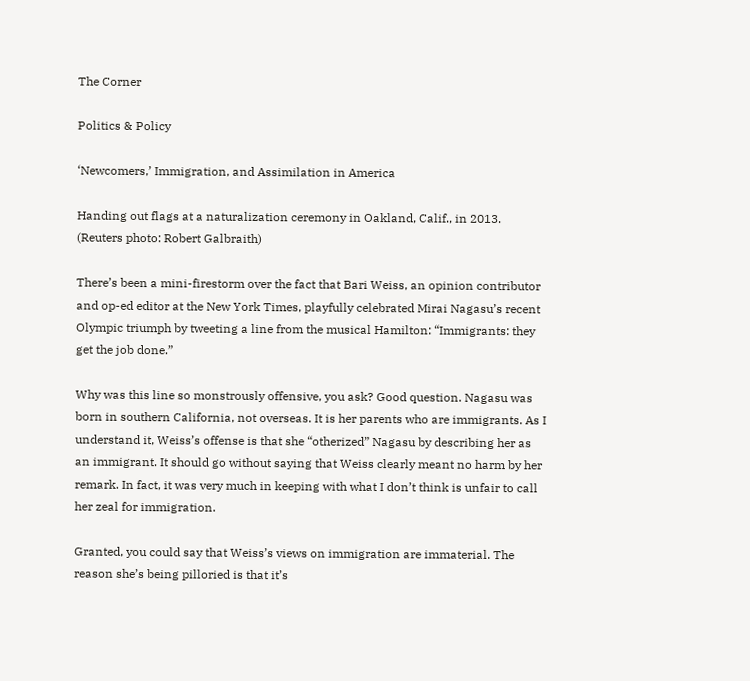The Corner

Politics & Policy

‘Newcomers,’ Immigration, and Assimilation in America

Handing out flags at a naturalization ceremony in Oakland, Calif., in 2013. (Reuters photo: Robert Galbraith)

There’s been a mini-firestorm over the fact that Bari Weiss, an opinion contributor and op-ed editor at the New York Times, playfully celebrated Mirai Nagasu’s recent Olympic triumph by tweeting a line from the musical Hamilton: “Immigrants: they get the job done.”

Why was this line so monstrously offensive, you ask? Good question. Nagasu was born in southern California, not overseas. It is her parents who are immigrants. As I understand it, Weiss’s offense is that she “otherized” Nagasu by describing her as an immigrant. It should go without saying that Weiss clearly meant no harm by her remark. In fact, it was very much in keeping with what I don’t think is unfair to call her zeal for immigration.

Granted, you could say that Weiss’s views on immigration are immaterial. The reason she’s being pilloried is that it’s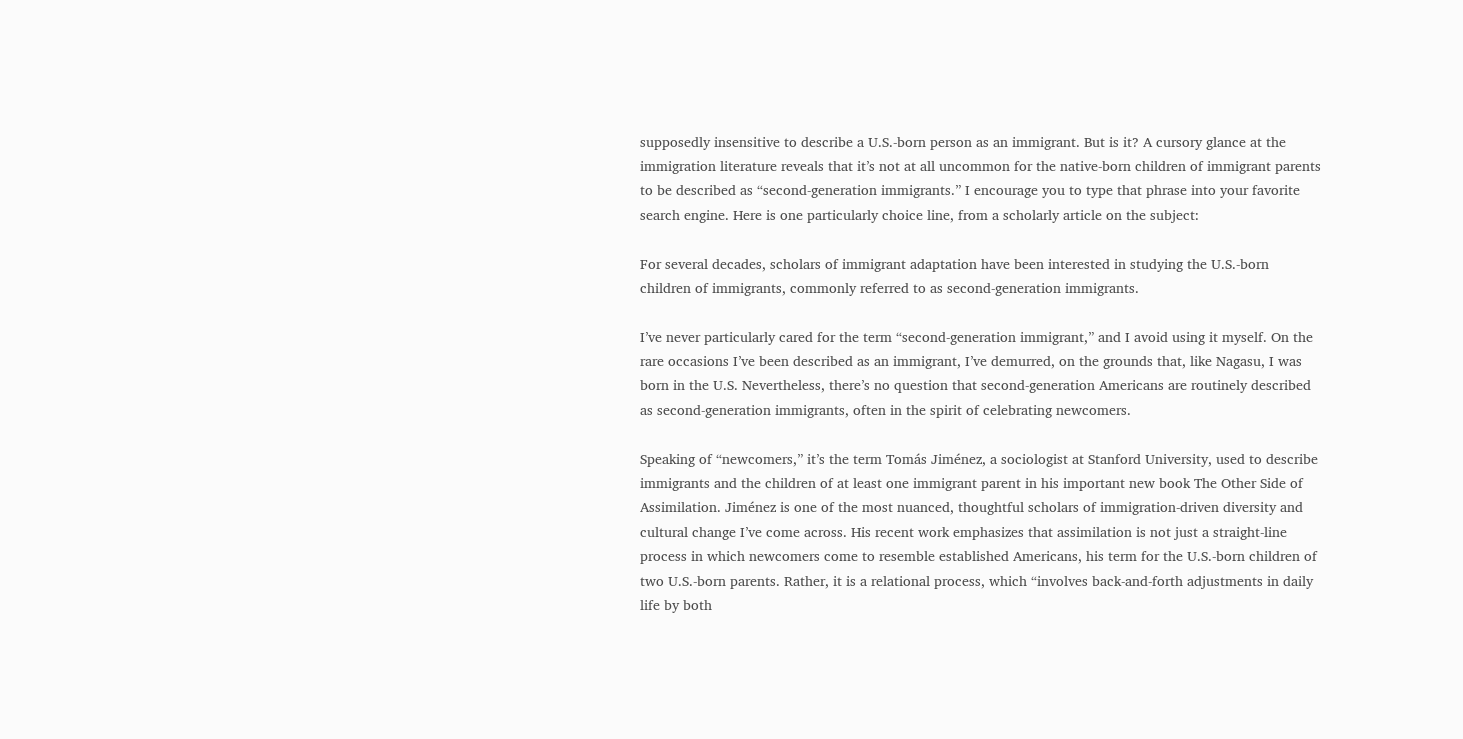supposedly insensitive to describe a U.S.-born person as an immigrant. But is it? A cursory glance at the immigration literature reveals that it’s not at all uncommon for the native-born children of immigrant parents to be described as “second-generation immigrants.” I encourage you to type that phrase into your favorite search engine. Here is one particularly choice line, from a scholarly article on the subject:

For several decades, scholars of immigrant adaptation have been interested in studying the U.S.-born children of immigrants, commonly referred to as second-generation immigrants.

I’ve never particularly cared for the term “second-generation immigrant,” and I avoid using it myself. On the rare occasions I’ve been described as an immigrant, I’ve demurred, on the grounds that, like Nagasu, I was born in the U.S. Nevertheless, there’s no question that second-generation Americans are routinely described as second-generation immigrants, often in the spirit of celebrating newcomers.

Speaking of “newcomers,” it’s the term Tomás Jiménez, a sociologist at Stanford University, used to describe immigrants and the children of at least one immigrant parent in his important new book The Other Side of Assimilation. Jiménez is one of the most nuanced, thoughtful scholars of immigration-driven diversity and cultural change I’ve come across. His recent work emphasizes that assimilation is not just a straight-line process in which newcomers come to resemble established Americans, his term for the U.S.-born children of two U.S.-born parents. Rather, it is a relational process, which “involves back-and-forth adjustments in daily life by both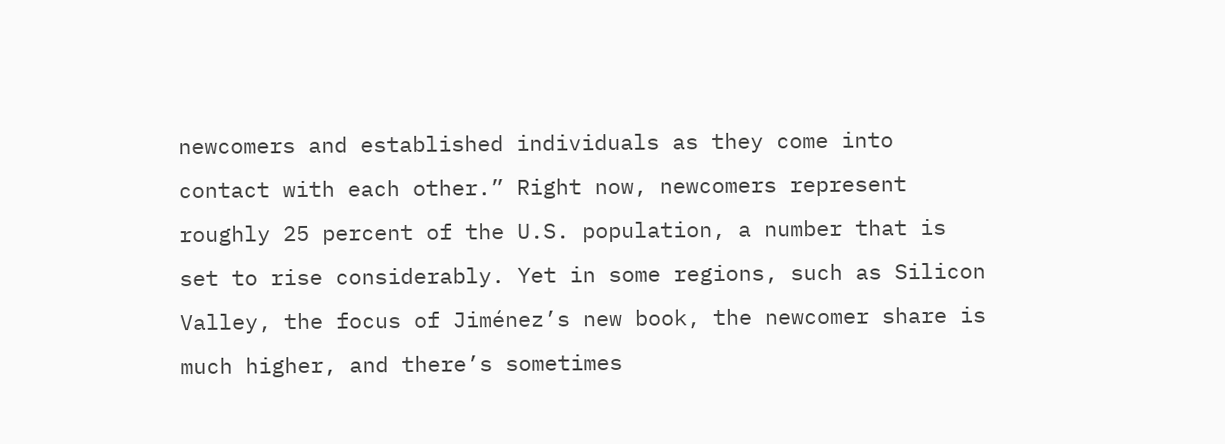newcomers and established individuals as they come into contact with each other.” Right now, newcomers represent roughly 25 percent of the U.S. population, a number that is set to rise considerably. Yet in some regions, such as Silicon Valley, the focus of Jiménez’s new book, the newcomer share is much higher, and there’s sometimes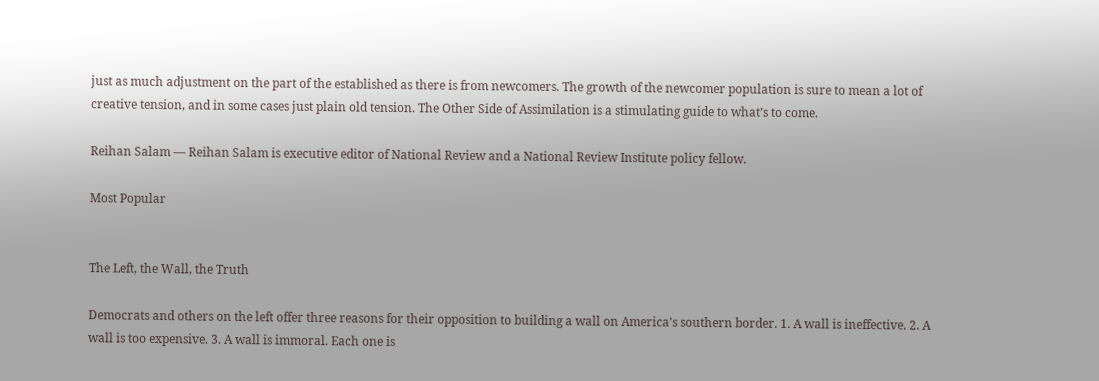just as much adjustment on the part of the established as there is from newcomers. The growth of the newcomer population is sure to mean a lot of creative tension, and in some cases just plain old tension. The Other Side of Assimilation is a stimulating guide to what’s to come.

Reihan Salam — Reihan Salam is executive editor of National Review and a National Review Institute policy fellow.

Most Popular


The Left, the Wall, the Truth

Democrats and others on the left offer three reasons for their opposition to building a wall on America's southern border. 1. A wall is ineffective. 2. A wall is too expensive. 3. A wall is immoral. Each one is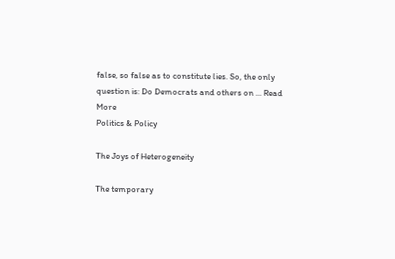false, so false as to constitute lies. So, the only question is: Do Democrats and others on ... Read More
Politics & Policy

The Joys of Heterogeneity

The temporary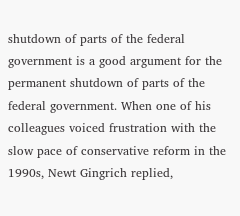shutdown of parts of the federal government is a good argument for the permanent shutdown of parts of the federal government. When one of his colleagues voiced frustration with the slow pace of conservative reform in the 1990s, Newt Gingrich replied,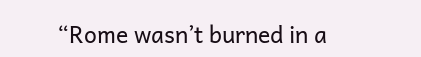“Rome wasn’t burned in a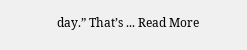day.” That’s ... Read More